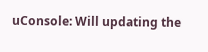uConsole: Will updating the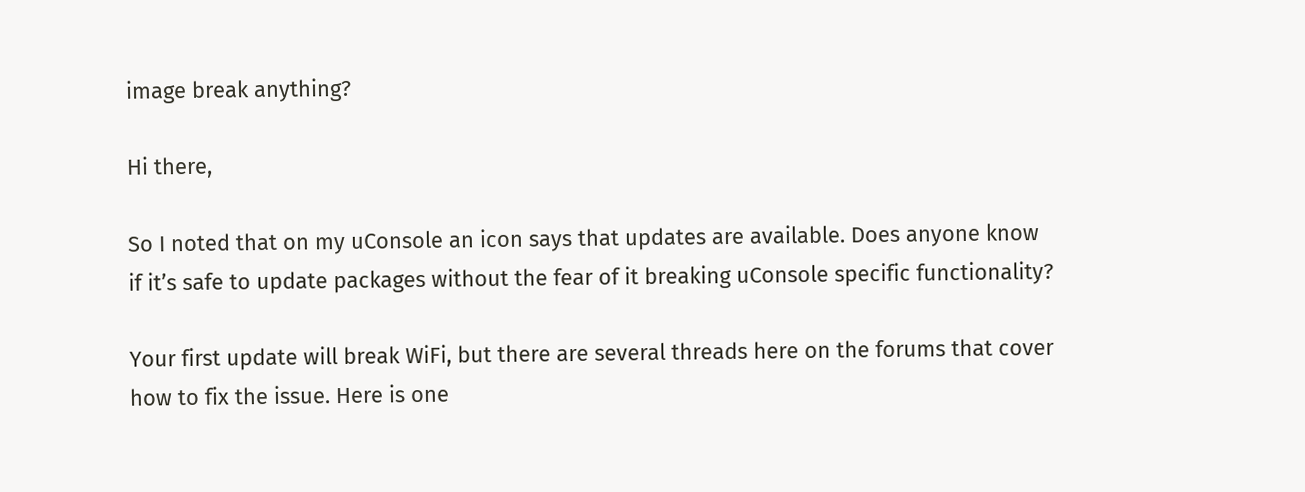image break anything?

Hi there,

So I noted that on my uConsole an icon says that updates are available. Does anyone know if it’s safe to update packages without the fear of it breaking uConsole specific functionality?

Your first update will break WiFi, but there are several threads here on the forums that cover how to fix the issue. Here is one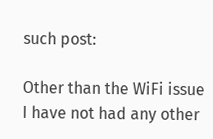such post:

Other than the WiFi issue I have not had any other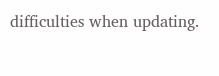difficulties when updating.